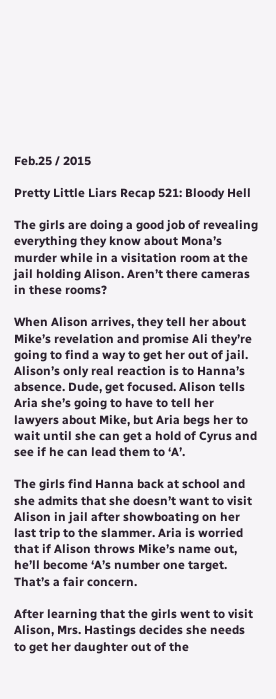Feb.25 / 2015

Pretty Little Liars Recap 521: Bloody Hell

The girls are doing a good job of revealing everything they know about Mona’s murder while in a visitation room at the jail holding Alison. Aren’t there cameras in these rooms?

When Alison arrives, they tell her about Mike’s revelation and promise Ali they’re going to find a way to get her out of jail. Alison’s only real reaction is to Hanna’s absence. Dude, get focused. Alison tells Aria she’s going to have to tell her lawyers about Mike, but Aria begs her to wait until she can get a hold of Cyrus and see if he can lead them to ‘A’.

The girls find Hanna back at school and she admits that she doesn’t want to visit Alison in jail after showboating on her last trip to the slammer. Aria is worried that if Alison throws Mike’s name out, he’ll become ‘A’s number one target. That’s a fair concern.

After learning that the girls went to visit Alison, Mrs. Hastings decides she needs to get her daughter out of the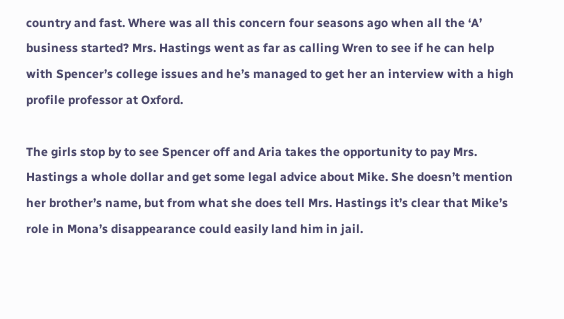country and fast. Where was all this concern four seasons ago when all the ‘A’ business started? Mrs. Hastings went as far as calling Wren to see if he can help with Spencer’s college issues and he’s managed to get her an interview with a high profile professor at Oxford.

The girls stop by to see Spencer off and Aria takes the opportunity to pay Mrs. Hastings a whole dollar and get some legal advice about Mike. She doesn’t mention her brother’s name, but from what she does tell Mrs. Hastings it’s clear that Mike’s role in Mona’s disappearance could easily land him in jail.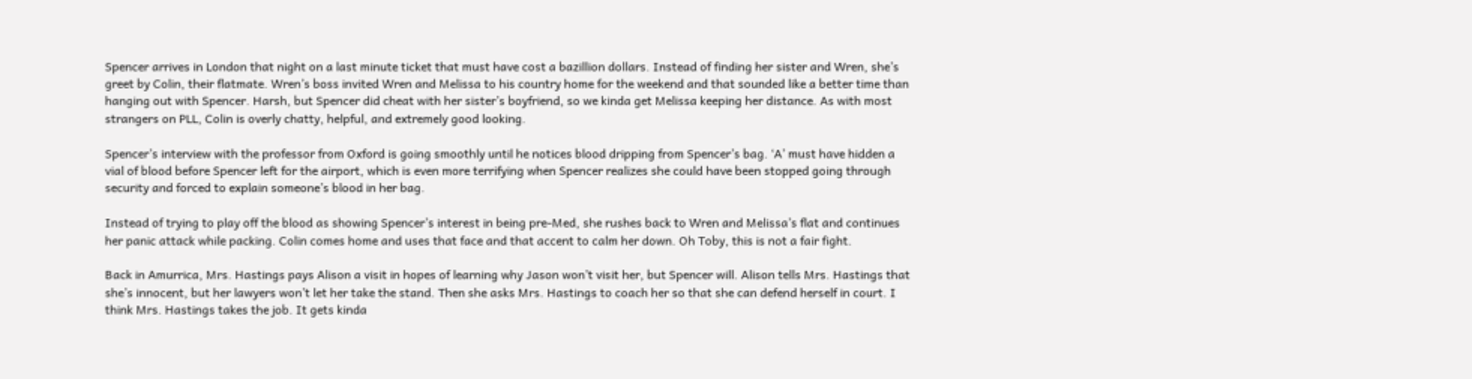Spencer arrives in London that night on a last minute ticket that must have cost a bazillion dollars. Instead of finding her sister and Wren, she’s greet by Colin, their flatmate. Wren’s boss invited Wren and Melissa to his country home for the weekend and that sounded like a better time than hanging out with Spencer. Harsh, but Spencer did cheat with her sister’s boyfriend, so we kinda get Melissa keeping her distance. As with most strangers on PLL, Colin is overly chatty, helpful, and extremely good looking.

Spencer’s interview with the professor from Oxford is going smoothly until he notices blood dripping from Spencer’s bag. ‘A’ must have hidden a vial of blood before Spencer left for the airport, which is even more terrifying when Spencer realizes she could have been stopped going through security and forced to explain someone’s blood in her bag.

Instead of trying to play off the blood as showing Spencer’s interest in being pre-Med, she rushes back to Wren and Melissa’s flat and continues her panic attack while packing. Colin comes home and uses that face and that accent to calm her down. Oh Toby, this is not a fair fight.

Back in Amurrica, Mrs. Hastings pays Alison a visit in hopes of learning why Jason won’t visit her, but Spencer will. Alison tells Mrs. Hastings that she’s innocent, but her lawyers won’t let her take the stand. Then she asks Mrs. Hastings to coach her so that she can defend herself in court. I think Mrs. Hastings takes the job. It gets kinda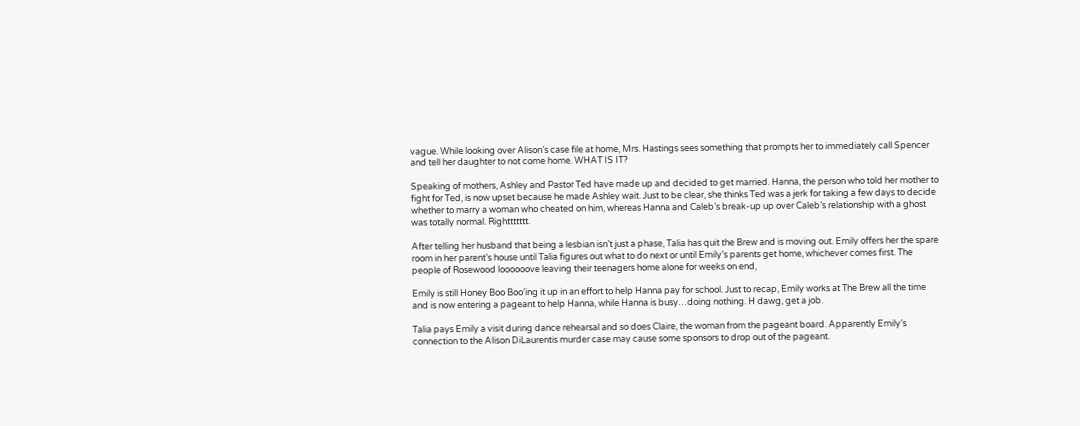vague. While looking over Alison’s case file at home, Mrs. Hastings sees something that prompts her to immediately call Spencer and tell her daughter to not come home. WHAT IS IT?

Speaking of mothers, Ashley and Pastor Ted have made up and decided to get married. Hanna, the person who told her mother to fight for Ted, is now upset because he made Ashley wait. Just to be clear, she thinks Ted was a jerk for taking a few days to decide whether to marry a woman who cheated on him, whereas Hanna and Caleb’s break-up up over Caleb’s relationship with a ghost was totally normal. Righttttttt.

After telling her husband that being a lesbian isn’t just a phase, Talia has quit the Brew and is moving out. Emily offers her the spare room in her parent’s house until Talia figures out what to do next or until Emily’s parents get home, whichever comes first. The people of Rosewood loooooove leaving their teenagers home alone for weeks on end,

Emily is still Honey Boo Boo’ing it up in an effort to help Hanna pay for school. Just to recap, Emily works at The Brew all the time and is now entering a pageant to help Hanna, while Hanna is busy…doing nothing. H dawg, get a job.

Talia pays Emily a visit during dance rehearsal and so does Claire, the woman from the pageant board. Apparently Emily’s connection to the Alison DiLaurentis murder case may cause some sponsors to drop out of the pageant.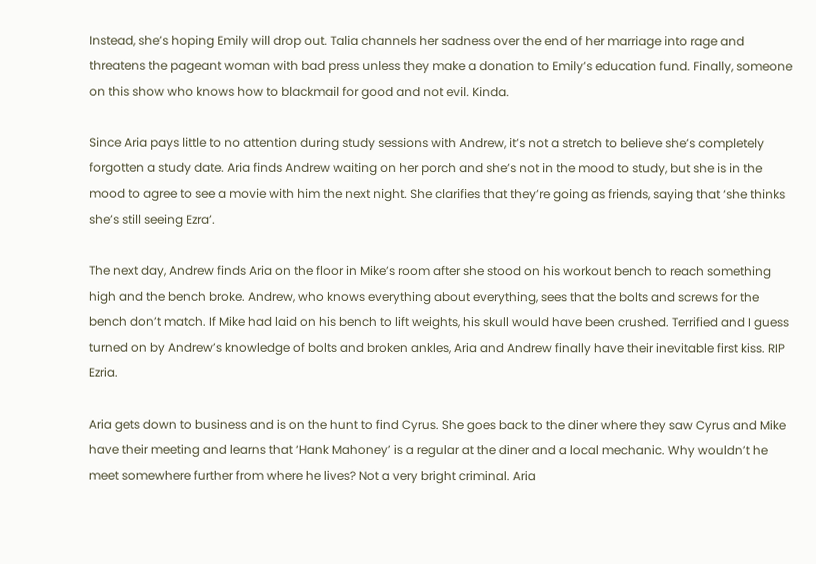Instead, she’s hoping Emily will drop out. Talia channels her sadness over the end of her marriage into rage and threatens the pageant woman with bad press unless they make a donation to Emily’s education fund. Finally, someone on this show who knows how to blackmail for good and not evil. Kinda.

Since Aria pays little to no attention during study sessions with Andrew, it’s not a stretch to believe she’s completely forgotten a study date. Aria finds Andrew waiting on her porch and she’s not in the mood to study, but she is in the mood to agree to see a movie with him the next night. She clarifies that they’re going as friends, saying that ‘she thinks she’s still seeing Ezra’.

The next day, Andrew finds Aria on the floor in Mike’s room after she stood on his workout bench to reach something high and the bench broke. Andrew, who knows everything about everything, sees that the bolts and screws for the bench don’t match. If Mike had laid on his bench to lift weights, his skull would have been crushed. Terrified and I guess turned on by Andrew’s knowledge of bolts and broken ankles, Aria and Andrew finally have their inevitable first kiss. RIP Ezria.

Aria gets down to business and is on the hunt to find Cyrus. She goes back to the diner where they saw Cyrus and Mike have their meeting and learns that ‘Hank Mahoney’ is a regular at the diner and a local mechanic. Why wouldn’t he meet somewhere further from where he lives? Not a very bright criminal. Aria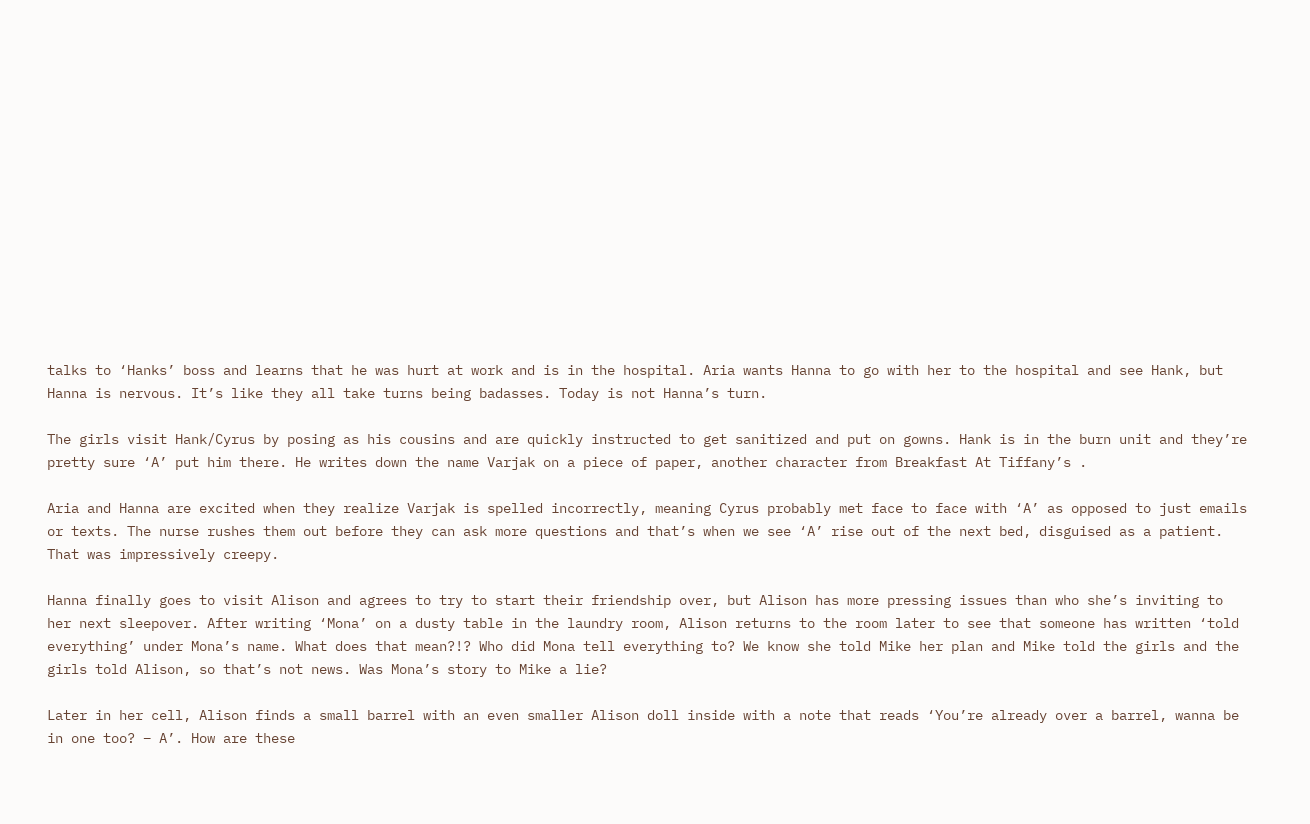talks to ‘Hanks’ boss and learns that he was hurt at work and is in the hospital. Aria wants Hanna to go with her to the hospital and see Hank, but Hanna is nervous. It’s like they all take turns being badasses. Today is not Hanna’s turn.

The girls visit Hank/Cyrus by posing as his cousins and are quickly instructed to get sanitized and put on gowns. Hank is in the burn unit and they’re pretty sure ‘A’ put him there. He writes down the name Varjak on a piece of paper, another character from Breakfast At Tiffany’s .

Aria and Hanna are excited when they realize Varjak is spelled incorrectly, meaning Cyrus probably met face to face with ‘A’ as opposed to just emails or texts. The nurse rushes them out before they can ask more questions and that’s when we see ‘A’ rise out of the next bed, disguised as a patient. That was impressively creepy.

Hanna finally goes to visit Alison and agrees to try to start their friendship over, but Alison has more pressing issues than who she’s inviting to her next sleepover. After writing ‘Mona’ on a dusty table in the laundry room, Alison returns to the room later to see that someone has written ‘told everything’ under Mona’s name. What does that mean?!? Who did Mona tell everything to? We know she told Mike her plan and Mike told the girls and the girls told Alison, so that’s not news. Was Mona’s story to Mike a lie?

Later in her cell, Alison finds a small barrel with an even smaller Alison doll inside with a note that reads ‘You’re already over a barrel, wanna be in one too? – A’. How are these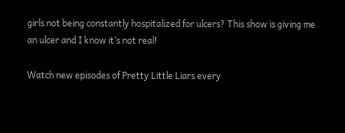girls not being constantly hospitalized for ulcers? This show is giving me an ulcer and I know it’s not real!

Watch new episodes of Pretty Little Liars every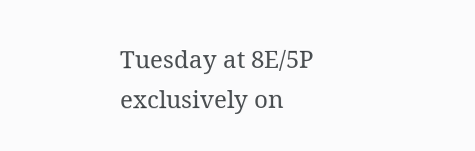Tuesday at 8E/5P exclusively on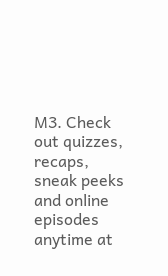M3. Check out quizzes, recaps, sneak peeks and online episodes anytime at